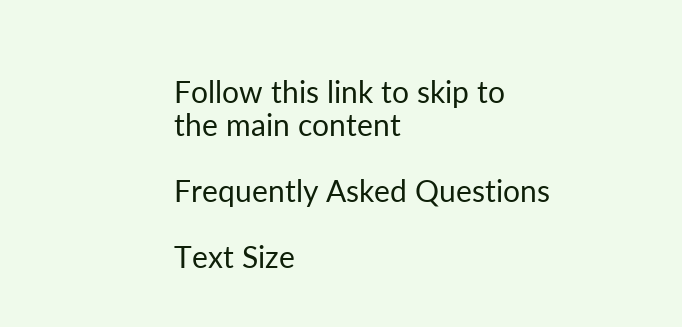Follow this link to skip to                                      the main content

Frequently Asked Questions

Text Size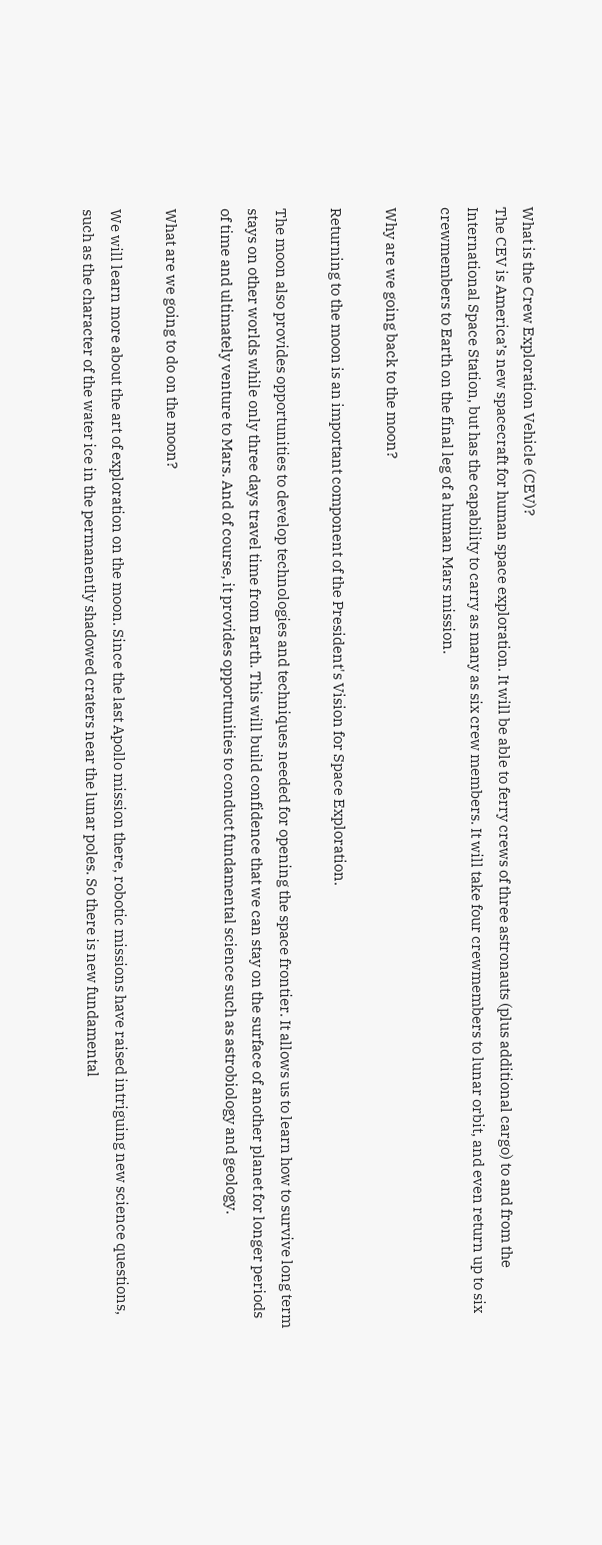What is the Crew Exploration Vehicle (CEV)?
The CEV is America’s new spacecraft for human space exploration. It will be able to ferry crews of three astronauts (plus additional cargo) to and from the International Space Station, but has the capability to carry as many as six crew members. It will take four crewmembers to lunar orbit, and even return up to six crewmembers to Earth on the final leg of a human Mars mission.

Why are we going back to the moon?

Returning to the moon is an important component of the President's Vision for Space Exploration.

The moon also provides opportunities to develop technologies and techniques needed for opening the space frontier. It allows us to learn how to survive long term stays on other worlds while only three days travel time from Earth. This will build confidence that we can stay on the surface of another planet for longer periods of time and ultimately venture to Mars. And of course, it provides opportunities to conduct fundamental science such as astrobiology and geology.

What are we going to do on the moon?

We will learn more about the art of exploration on the moon. Since the last Apollo mission there, robotic missions have raised intriguing new science questions, such as the character of the water ice in the permanently shadowed craters near the lunar poles. So there is new fundamental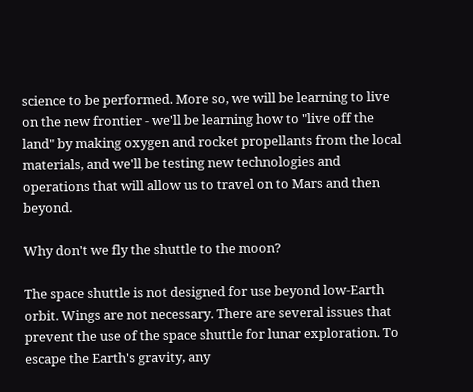science to be performed. More so, we will be learning to live on the new frontier - we'll be learning how to "live off the land" by making oxygen and rocket propellants from the local materials, and we'll be testing new technologies and operations that will allow us to travel on to Mars and then beyond.

Why don't we fly the shuttle to the moon?

The space shuttle is not designed for use beyond low-Earth orbit. Wings are not necessary. There are several issues that prevent the use of the space shuttle for lunar exploration. To escape the Earth's gravity, any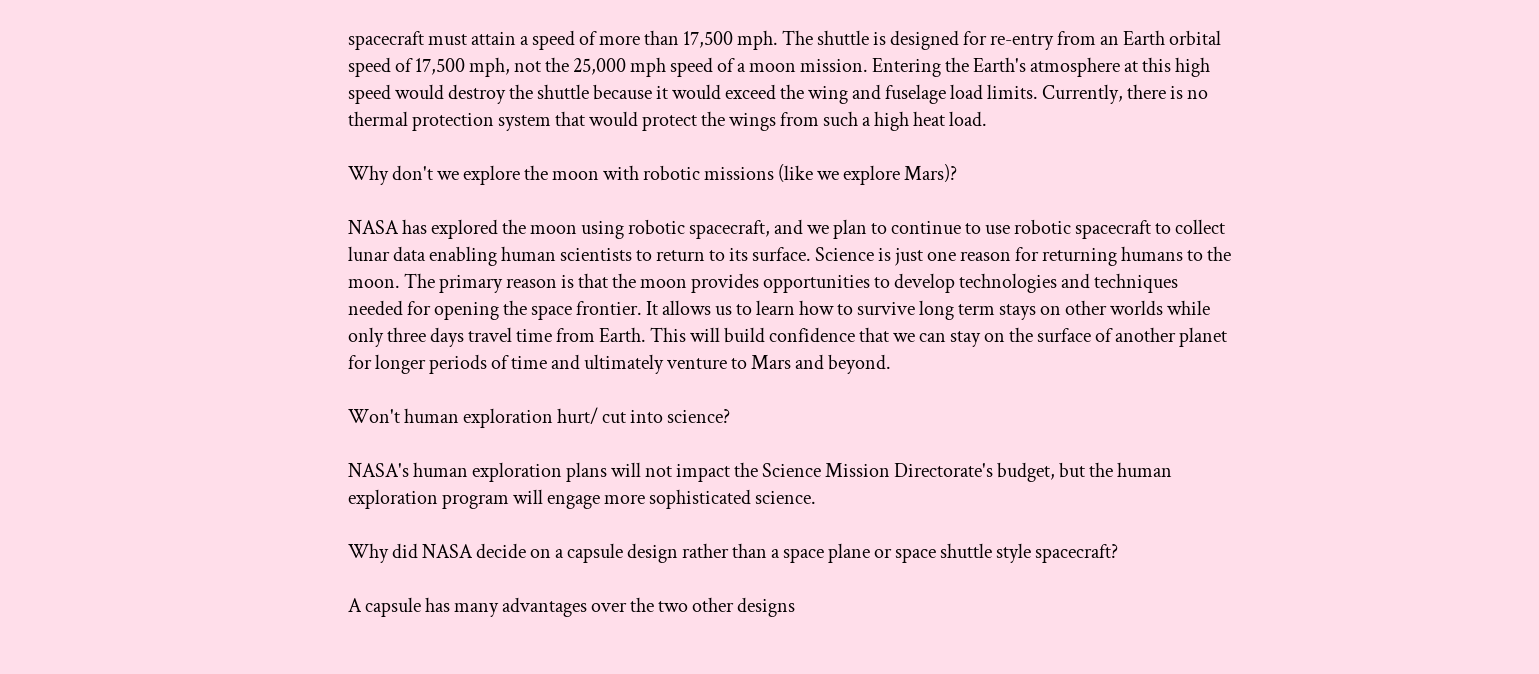spacecraft must attain a speed of more than 17,500 mph. The shuttle is designed for re-entry from an Earth orbital speed of 17,500 mph, not the 25,000 mph speed of a moon mission. Entering the Earth's atmosphere at this high speed would destroy the shuttle because it would exceed the wing and fuselage load limits. Currently, there is no thermal protection system that would protect the wings from such a high heat load.

Why don't we explore the moon with robotic missions (like we explore Mars)?

NASA has explored the moon using robotic spacecraft, and we plan to continue to use robotic spacecraft to collect lunar data enabling human scientists to return to its surface. Science is just one reason for returning humans to the moon. The primary reason is that the moon provides opportunities to develop technologies and techniques needed for opening the space frontier. It allows us to learn how to survive long term stays on other worlds while only three days travel time from Earth. This will build confidence that we can stay on the surface of another planet for longer periods of time and ultimately venture to Mars and beyond.

Won't human exploration hurt/ cut into science?

NASA's human exploration plans will not impact the Science Mission Directorate's budget, but the human exploration program will engage more sophisticated science.

Why did NASA decide on a capsule design rather than a space plane or space shuttle style spacecraft?

A capsule has many advantages over the two other designs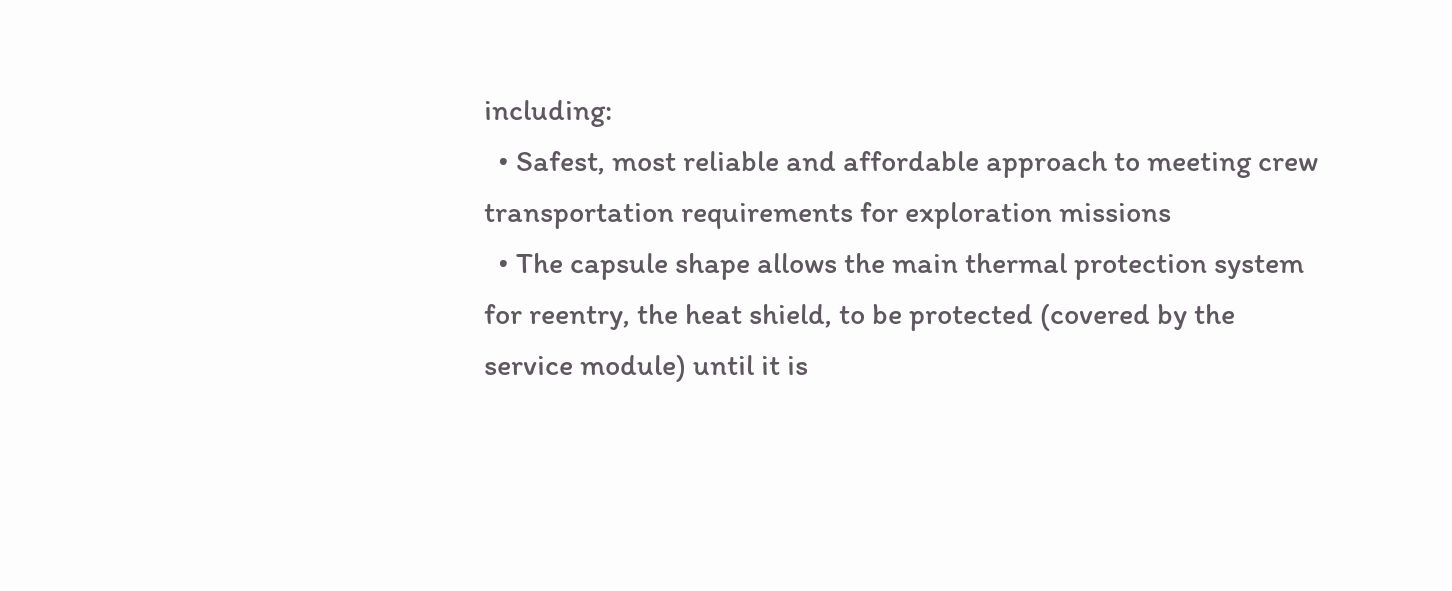including:
  • Safest, most reliable and affordable approach to meeting crew transportation requirements for exploration missions
  • The capsule shape allows the main thermal protection system for reentry, the heat shield, to be protected (covered by the service module) until it is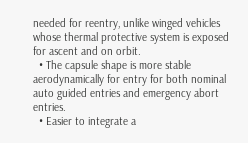needed for reentry, unlike winged vehicles whose thermal protective system is exposed for ascent and on orbit.
  • The capsule shape is more stable aerodynamically for entry for both nominal auto guided entries and emergency abort entries.
  • Easier to integrate a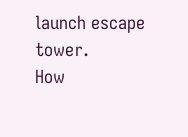launch escape tower.
How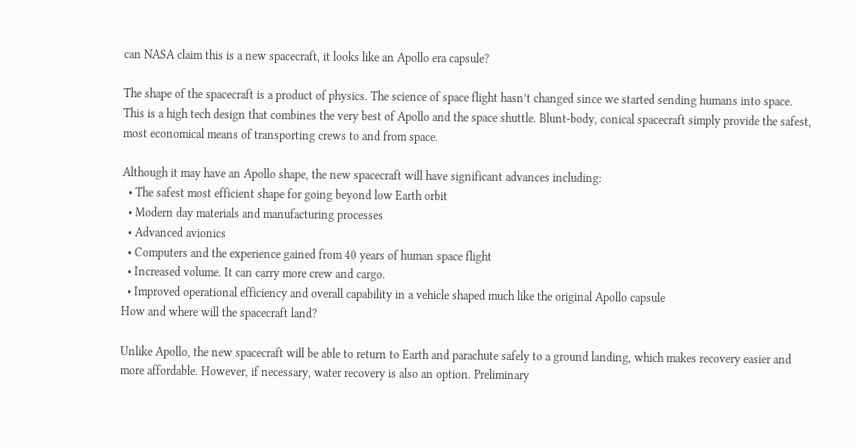can NASA claim this is a new spacecraft, it looks like an Apollo era capsule?

The shape of the spacecraft is a product of physics. The science of space flight hasn’t changed since we started sending humans into space. This is a high tech design that combines the very best of Apollo and the space shuttle. Blunt-body, conical spacecraft simply provide the safest, most economical means of transporting crews to and from space.

Although it may have an Apollo shape, the new spacecraft will have significant advances including:
  • The safest most efficient shape for going beyond low Earth orbit
  • Modern day materials and manufacturing processes
  • Advanced avionics
  • Computers and the experience gained from 40 years of human space flight
  • Increased volume. It can carry more crew and cargo.
  • Improved operational efficiency and overall capability in a vehicle shaped much like the original Apollo capsule
How and where will the spacecraft land?

Unlike Apollo, the new spacecraft will be able to return to Earth and parachute safely to a ground landing, which makes recovery easier and more affordable. However, if necessary, water recovery is also an option. Preliminary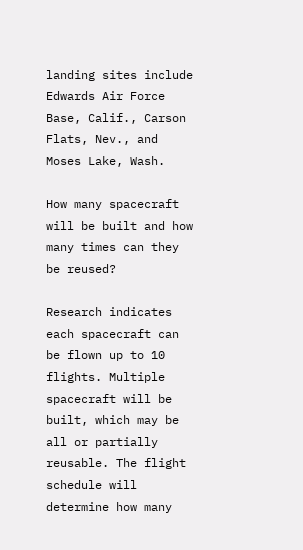landing sites include Edwards Air Force Base, Calif., Carson Flats, Nev., and Moses Lake, Wash.

How many spacecraft will be built and how many times can they be reused?

Research indicates each spacecraft can be flown up to 10 flights. Multiple spacecraft will be built, which may be all or partially reusable. The flight schedule will determine how many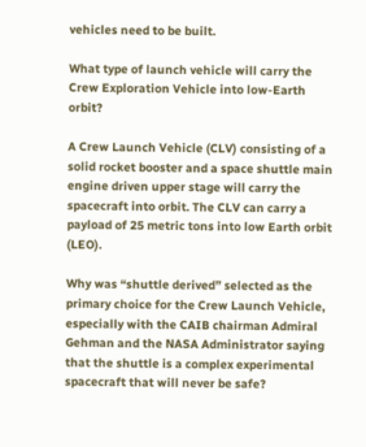vehicles need to be built.

What type of launch vehicle will carry the Crew Exploration Vehicle into low-Earth orbit?

A Crew Launch Vehicle (CLV) consisting of a solid rocket booster and a space shuttle main engine driven upper stage will carry the spacecraft into orbit. The CLV can carry a payload of 25 metric tons into low Earth orbit (LEO).

Why was “shuttle derived” selected as the primary choice for the Crew Launch Vehicle, especially with the CAIB chairman Admiral Gehman and the NASA Administrator saying that the shuttle is a complex experimental spacecraft that will never be safe?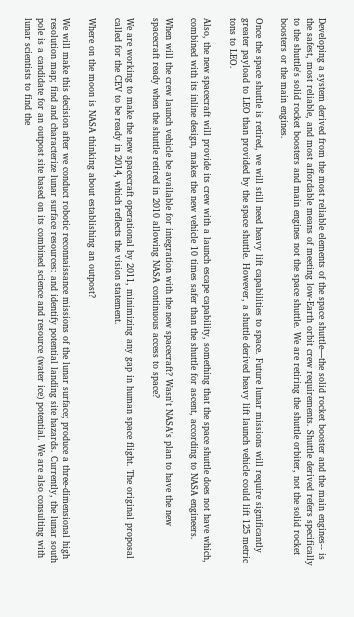Developing a system derived from the most reliable elements of the space shuttle—the solid rocket booster and the main engines-- is the safest, most reliable, and most affordable means of meeting low-Earth orbit crew requirements. Shuttle derived refers specifically to the shuttle's solid rocket boosters and main engines not the space shuttle. We are retiring the shuttle orbiter, not the solid rocket boosters or the main engines.

Once the space shuttle is retired, we will still need heavy lift capabilities to space. Future lunar missions will require significantly greater payload to LEO than provided by the space shuttle. However, a shuttle derived heavy lift launch vehicle could lift 125 metric tons to LEO.

Also, the new spacecraft will provide its crew with a launch escape capability, something that the space shuttle does not have which, combined with its inline design, makes the new vehicle 10 times safer than the shuttle for ascent, according to NASA engineers.

When will the crew launch vehicle be available for integration with the new spacecraft? Wasn't NASA's plan to have the new spacecraft ready when the shuttle retired in 2010 allowing NASA continuous access to space?

We are working to make the new spacecraft operational by 2011, minimizing any gap in human space flight. The original proposal called for the CEV to be ready in 2014, which reflects the vision statement.

Where on the moon is NASA thinking about establishing an outpost?

We will make this decision after we conduct robotic reconnaissance missions of the lunar surface; produce a three-dimensional high resolution map; find and characterize lunar surface resources: and identify potential landing site hazards. Currently, the lunar south pole is a candidate for an outpost site based on its combined science and resource (water ice) potential. We are also consulting with lunar scientists to find the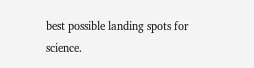best possible landing spots for science.